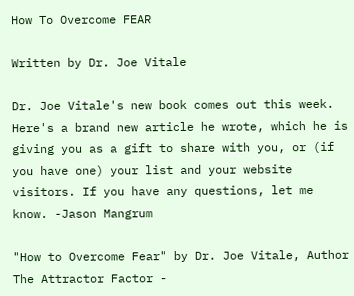How To Overcome FEAR

Written by Dr. Joe Vitale

Dr. Joe Vitale's new book comes out this week. Here's a brand new article he wrote, which he is giving you as a gift to share with you, or (if you have one) your list and your website visitors. If you have any questions, let me know. -Jason Mangrum

"How to Overcome Fear" by Dr. Joe Vitale, Author The Attractor Factor -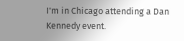I'm in Chicago attending a Dan Kennedy event.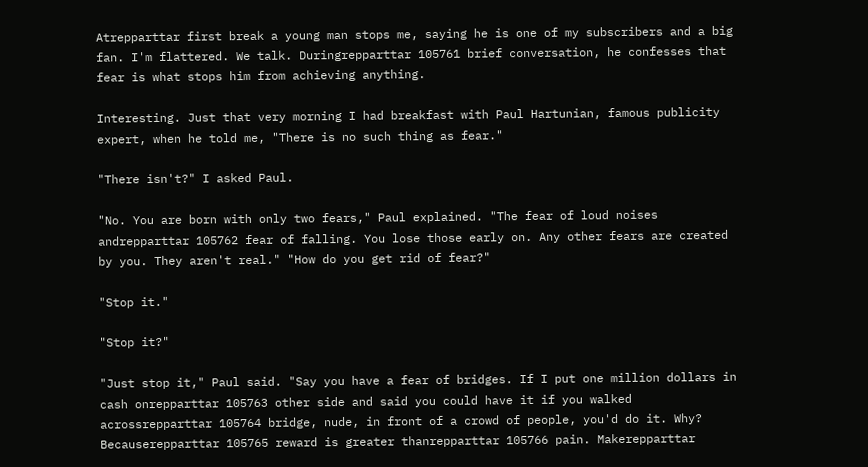Atrepparttar first break a young man stops me, saying he is one of my subscribers and a big fan. I'm flattered. We talk. Duringrepparttar 105761 brief conversation, he confesses that fear is what stops him from achieving anything.

Interesting. Just that very morning I had breakfast with Paul Hartunian, famous publicity expert, when he told me, "There is no such thing as fear."

"There isn't?" I asked Paul.

"No. You are born with only two fears," Paul explained. "The fear of loud noises andrepparttar 105762 fear of falling. You lose those early on. Any other fears are created by you. They aren't real." "How do you get rid of fear?"

"Stop it."

"Stop it?"

"Just stop it," Paul said. "Say you have a fear of bridges. If I put one million dollars in cash onrepparttar 105763 other side and said you could have it if you walked acrossrepparttar 105764 bridge, nude, in front of a crowd of people, you'd do it. Why? Becauserepparttar 105765 reward is greater thanrepparttar 105766 pain. Makerepparttar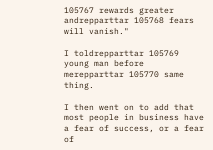105767 rewards greater andrepparttar 105768 fears will vanish."

I toldrepparttar 105769 young man before merepparttar 105770 same thing.

I then went on to add that most people in business have a fear of success, or a fear of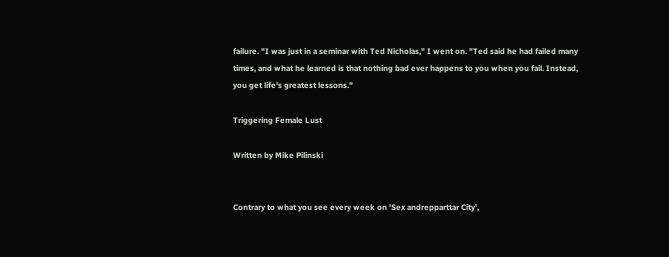failure. "I was just in a seminar with Ted Nicholas," I went on. "Ted said he had failed many times, and what he learned is that nothing bad ever happens to you when you fail. Instead, you get life's greatest lessons."

Triggering Female Lust

Written by Mike Pilinski


Contrary to what you see every week on 'Sex andrepparttar City',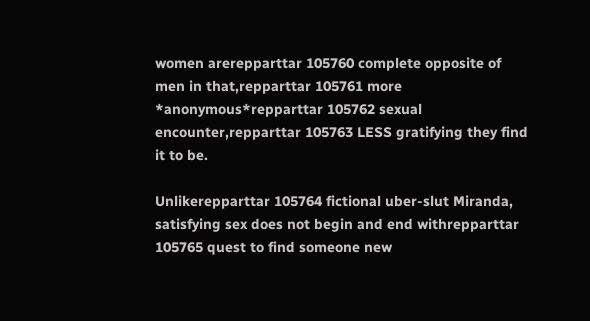women arerepparttar 105760 complete opposite of men in that,repparttar 105761 more *anonymous*repparttar 105762 sexual encounter,repparttar 105763 LESS gratifying they find it to be.

Unlikerepparttar 105764 fictional uber-slut Miranda, satisfying sex does not begin and end withrepparttar 105765 quest to find someone new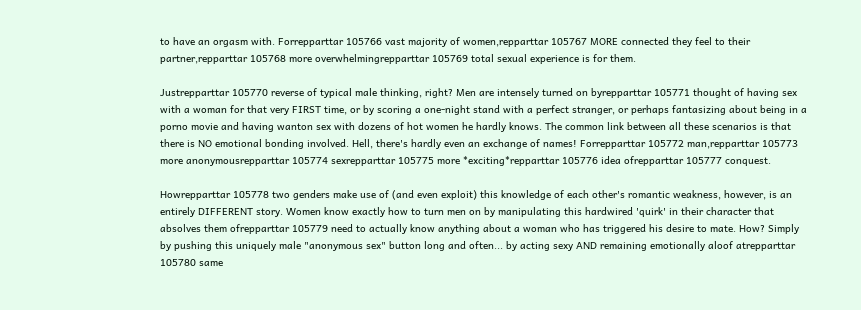to have an orgasm with. Forrepparttar 105766 vast majority of women,repparttar 105767 MORE connected they feel to their partner,repparttar 105768 more overwhelmingrepparttar 105769 total sexual experience is for them.

Justrepparttar 105770 reverse of typical male thinking, right? Men are intensely turned on byrepparttar 105771 thought of having sex with a woman for that very FIRST time, or by scoring a one-night stand with a perfect stranger, or perhaps fantasizing about being in a porno movie and having wanton sex with dozens of hot women he hardly knows. The common link between all these scenarios is that there is NO emotional bonding involved. Hell, there's hardly even an exchange of names! Forrepparttar 105772 man,repparttar 105773 more anonymousrepparttar 105774 sexrepparttar 105775 more *exciting*repparttar 105776 idea ofrepparttar 105777 conquest.

Howrepparttar 105778 two genders make use of (and even exploit) this knowledge of each other's romantic weakness, however, is an entirely DIFFERENT story. Women know exactly how to turn men on by manipulating this hardwired 'quirk' in their character that absolves them ofrepparttar 105779 need to actually know anything about a woman who has triggered his desire to mate. How? Simply by pushing this uniquely male "anonymous sex" button long and often... by acting sexy AND remaining emotionally aloof atrepparttar 105780 same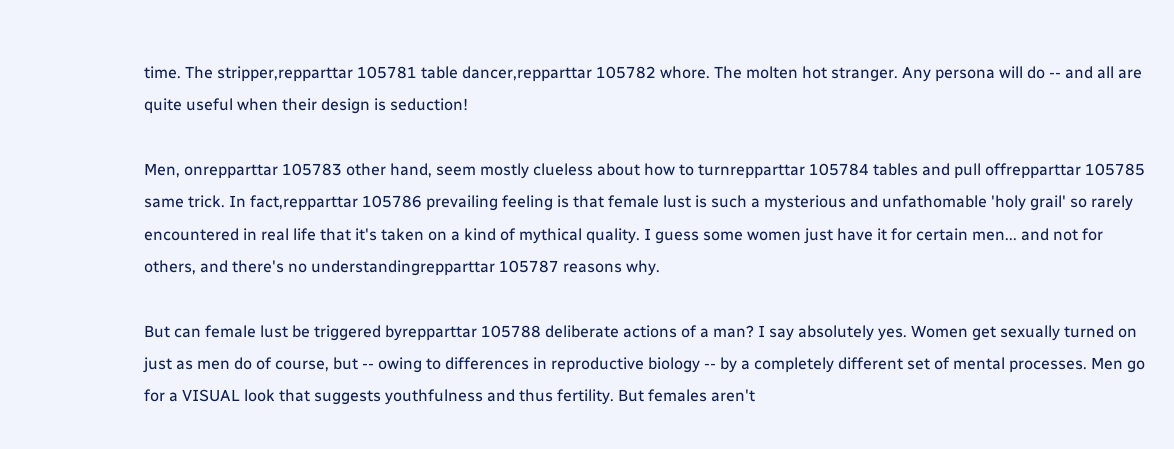time. The stripper,repparttar 105781 table dancer,repparttar 105782 whore. The molten hot stranger. Any persona will do -- and all are quite useful when their design is seduction!

Men, onrepparttar 105783 other hand, seem mostly clueless about how to turnrepparttar 105784 tables and pull offrepparttar 105785 same trick. In fact,repparttar 105786 prevailing feeling is that female lust is such a mysterious and unfathomable 'holy grail' so rarely encountered in real life that it's taken on a kind of mythical quality. I guess some women just have it for certain men... and not for others, and there's no understandingrepparttar 105787 reasons why.

But can female lust be triggered byrepparttar 105788 deliberate actions of a man? I say absolutely yes. Women get sexually turned on just as men do of course, but -- owing to differences in reproductive biology -- by a completely different set of mental processes. Men go for a VISUAL look that suggests youthfulness and thus fertility. But females aren't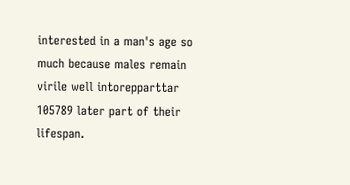interested in a man's age so much because males remain virile well intorepparttar 105789 later part of their lifespan.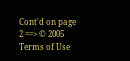Cont'd on page 2 ==> © 2005
Terms of Use